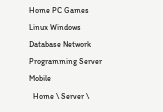Home PC Games Linux Windows Database Network Programming Server Mobile
  Home \ Server \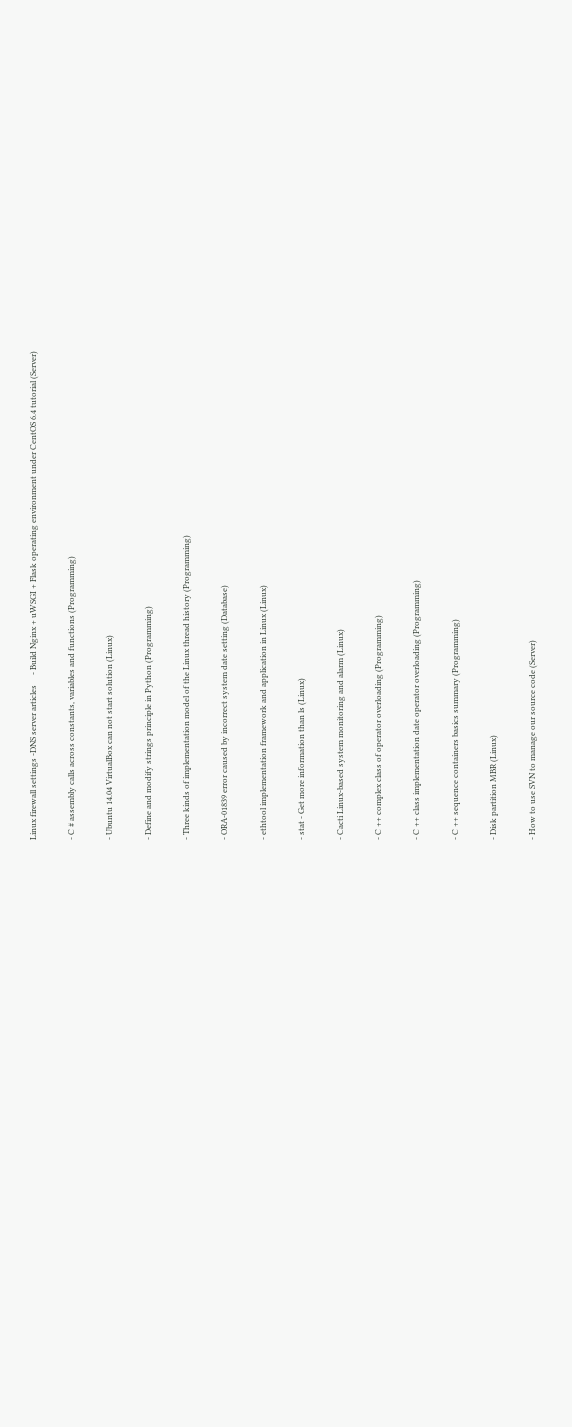Linux firewall settings -DNS server articles     - Build Nginx + uWSGI + Flask operating environment under CentOS 6.4 tutorial (Server)

- C # assembly calls across constants, variables and functions (Programming)

- Ubuntu 14.04 VirtualBox can not start solution (Linux)

- Define and modify strings principle in Python (Programming)

- Three kinds of implementation model of the Linux thread history (Programming)

- ORA-01839 error caused by incorrect system date setting (Database)

- ethtool implementation framework and application in Linux (Linux)

- stat - Get more information than ls (Linux)

- Cacti Linux-based system monitoring and alarm (Linux)

- C ++ complex class of operator overloading (Programming)

- C ++ class implementation date operator overloading (Programming)

- C ++ sequence containers basics summary (Programming)

- Disk partition MBR (Linux)

- How to use SVN to manage our source code (Server)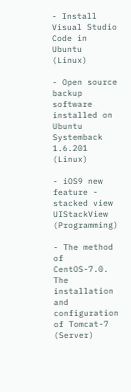- Install Visual Studio Code in Ubuntu (Linux)

- Open source backup software installed on Ubuntu Systemback 1.6.201 (Linux)

- iOS9 new feature - stacked view UIStackView (Programming)

- The method of CentOS-7.0. The installation and configuration of Tomcat-7 (Server)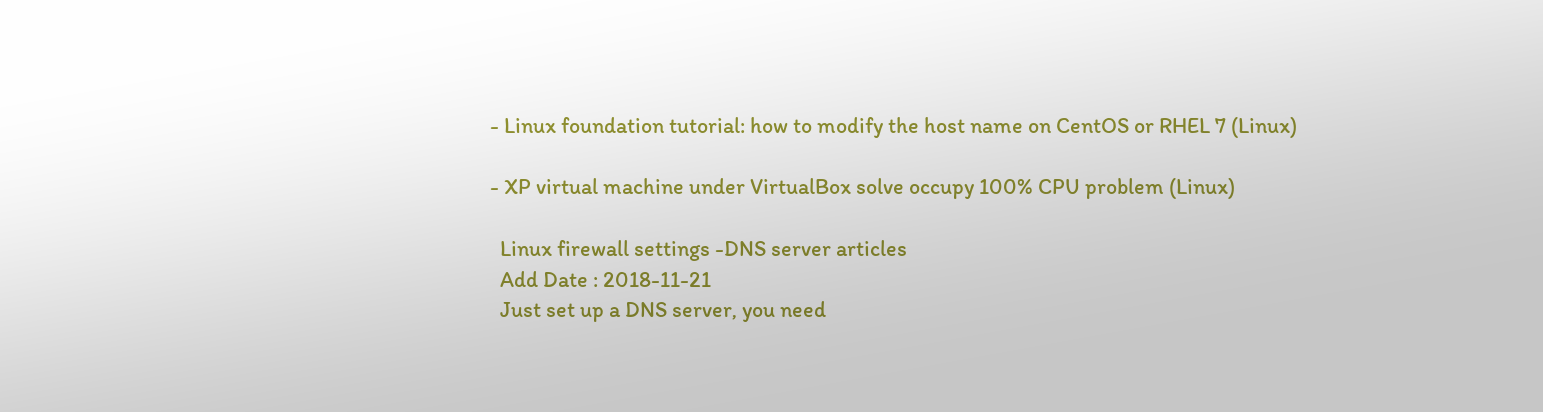- Linux foundation tutorial: how to modify the host name on CentOS or RHEL 7 (Linux)

- XP virtual machine under VirtualBox solve occupy 100% CPU problem (Linux)

  Linux firewall settings -DNS server articles
  Add Date : 2018-11-21
  Just set up a DNS server, you need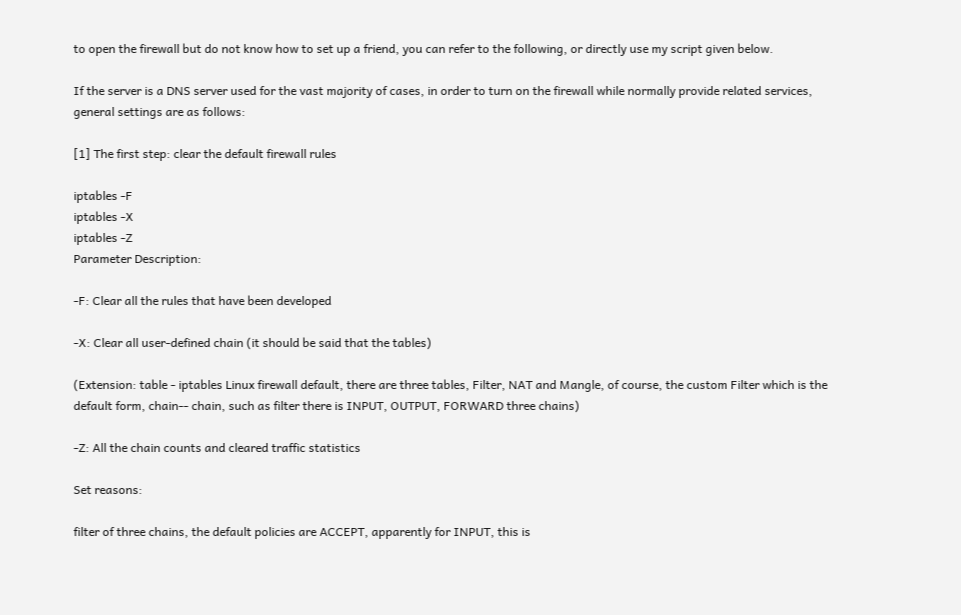to open the firewall but do not know how to set up a friend, you can refer to the following, or directly use my script given below.

If the server is a DNS server used for the vast majority of cases, in order to turn on the firewall while normally provide related services, general settings are as follows:

[1] The first step: clear the default firewall rules

iptables -F
iptables -X
iptables -Z
Parameter Description:

-F: Clear all the rules that have been developed

-X: Clear all user-defined chain (it should be said that the tables)

(Extension: table - iptables Linux firewall default, there are three tables, Filter, NAT and Mangle, of course, the custom Filter which is the default form, chain-- chain, such as filter there is INPUT, OUTPUT, FORWARD three chains)

-Z: All the chain counts and cleared traffic statistics

Set reasons:

filter of three chains, the default policies are ACCEPT, apparently for INPUT, this is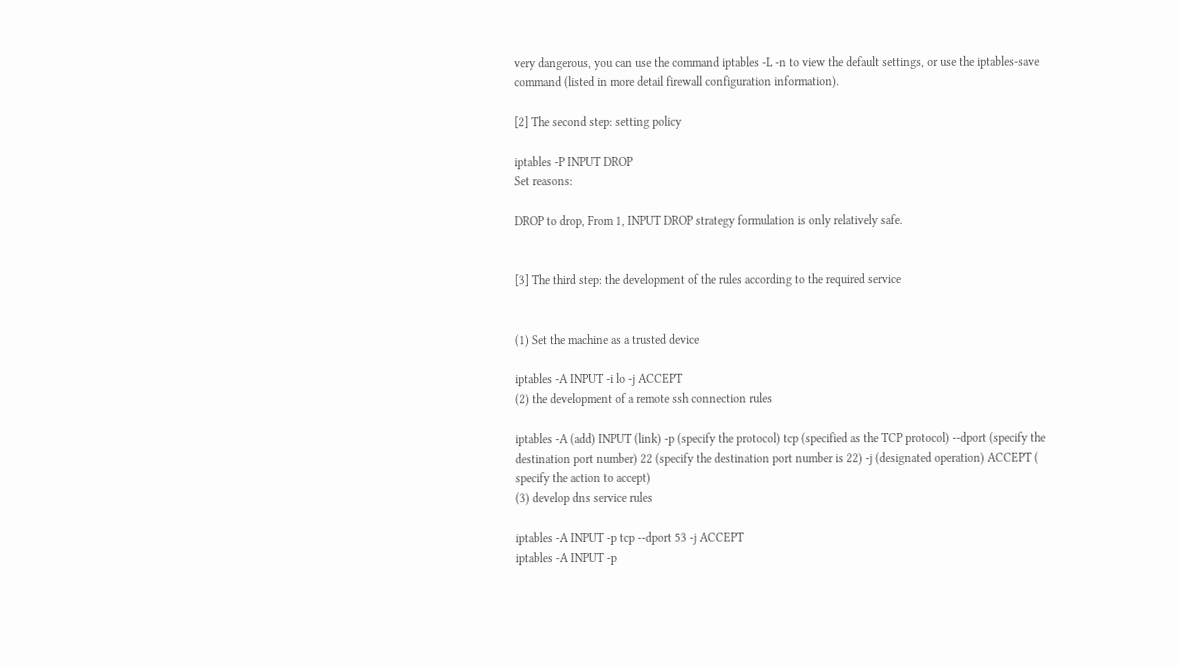very dangerous, you can use the command iptables -L -n to view the default settings, or use the iptables-save command (listed in more detail firewall configuration information).

[2] The second step: setting policy

iptables -P INPUT DROP
Set reasons:

DROP to drop, From 1, INPUT DROP strategy formulation is only relatively safe.


[3] The third step: the development of the rules according to the required service


(1) Set the machine as a trusted device

iptables -A INPUT -i lo -j ACCEPT
(2) the development of a remote ssh connection rules

iptables -A (add) INPUT (link) -p (specify the protocol) tcp (specified as the TCP protocol) --dport (specify the destination port number) 22 (specify the destination port number is 22) -j (designated operation) ACCEPT ( specify the action to accept)
(3) develop dns service rules

iptables -A INPUT -p tcp --dport 53 -j ACCEPT
iptables -A INPUT -p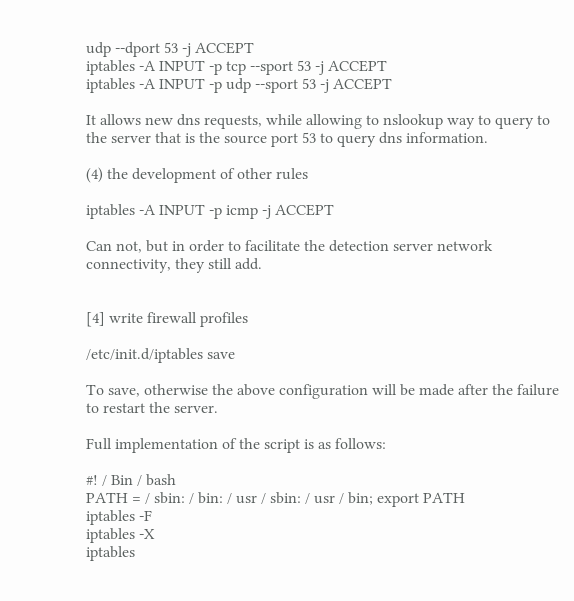udp --dport 53 -j ACCEPT
iptables -A INPUT -p tcp --sport 53 -j ACCEPT
iptables -A INPUT -p udp --sport 53 -j ACCEPT

It allows new dns requests, while allowing to nslookup way to query to the server that is the source port 53 to query dns information.

(4) the development of other rules

iptables -A INPUT -p icmp -j ACCEPT

Can not, but in order to facilitate the detection server network connectivity, they still add.


[4] write firewall profiles

/etc/init.d/iptables save

To save, otherwise the above configuration will be made after the failure to restart the server.

Full implementation of the script is as follows:

#! / Bin / bash
PATH = / sbin: / bin: / usr / sbin: / usr / bin; export PATH
iptables -F
iptables -X
iptables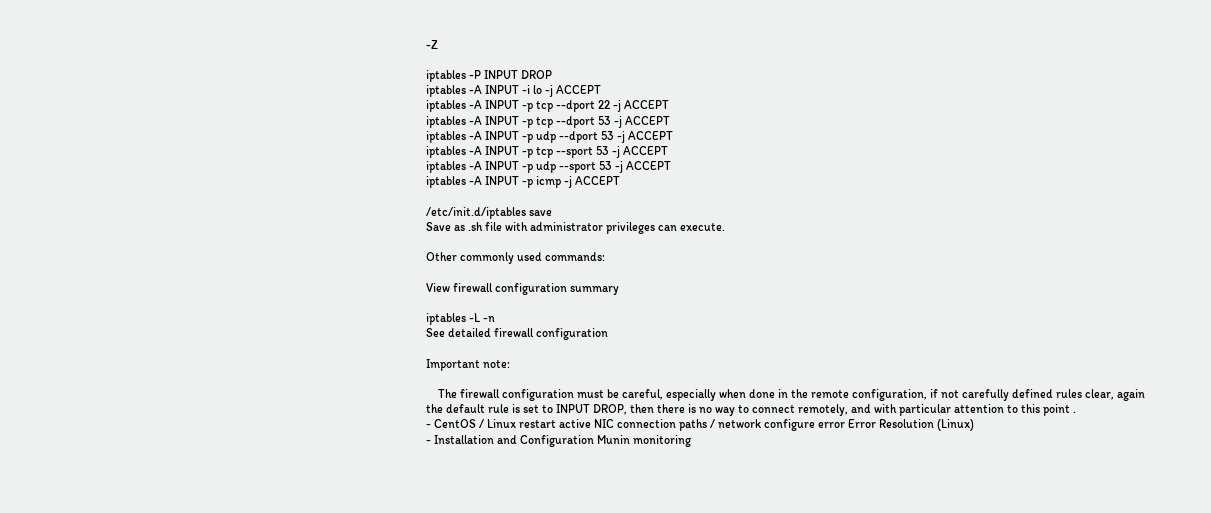-Z

iptables -P INPUT DROP
iptables -A INPUT -i lo -j ACCEPT
iptables -A INPUT -p tcp --dport 22 -j ACCEPT
iptables -A INPUT -p tcp --dport 53 -j ACCEPT
iptables -A INPUT -p udp --dport 53 -j ACCEPT
iptables -A INPUT -p tcp --sport 53 -j ACCEPT
iptables -A INPUT -p udp --sport 53 -j ACCEPT
iptables -A INPUT -p icmp -j ACCEPT

/etc/init.d/iptables save
Save as .sh file with administrator privileges can execute.

Other commonly used commands:

View firewall configuration summary

iptables -L -n
See detailed firewall configuration

Important note:

    The firewall configuration must be careful, especially when done in the remote configuration, if not carefully defined rules clear, again the default rule is set to INPUT DROP, then there is no way to connect remotely, and with particular attention to this point .
- CentOS / Linux restart active NIC connection paths / network configure error Error Resolution (Linux)
- Installation and Configuration Munin monitoring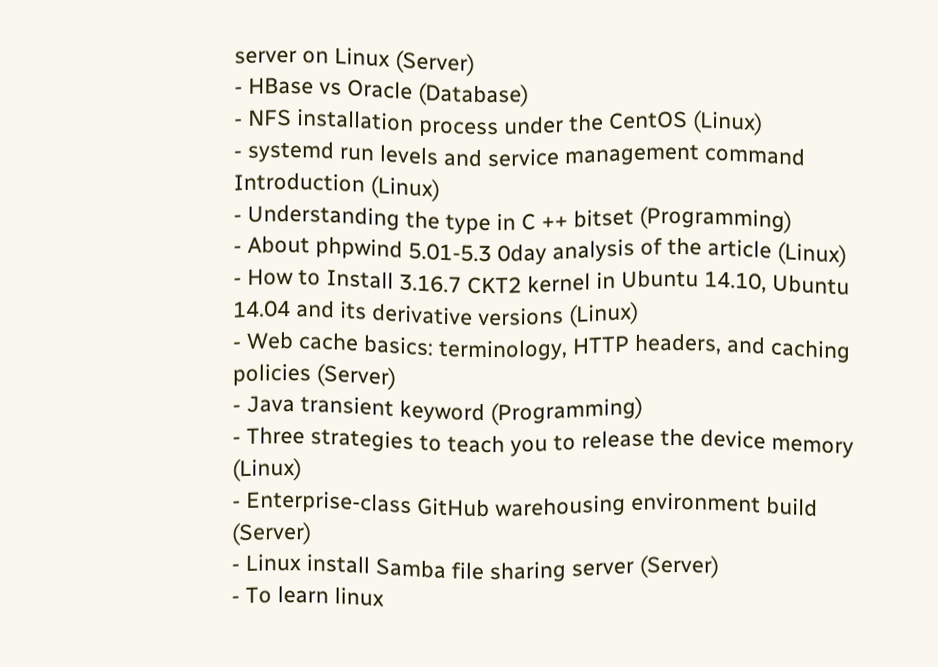server on Linux (Server)
- HBase vs Oracle (Database)
- NFS installation process under the CentOS (Linux)
- systemd run levels and service management command Introduction (Linux)
- Understanding the type in C ++ bitset (Programming)
- About phpwind 5.01-5.3 0day analysis of the article (Linux)
- How to Install 3.16.7 CKT2 kernel in Ubuntu 14.10, Ubuntu 14.04 and its derivative versions (Linux)
- Web cache basics: terminology, HTTP headers, and caching policies (Server)
- Java transient keyword (Programming)
- Three strategies to teach you to release the device memory (Linux)
- Enterprise-class GitHub warehousing environment build (Server)
- Linux install Samba file sharing server (Server)
- To learn linux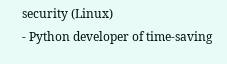security (Linux)
- Python developer of time-saving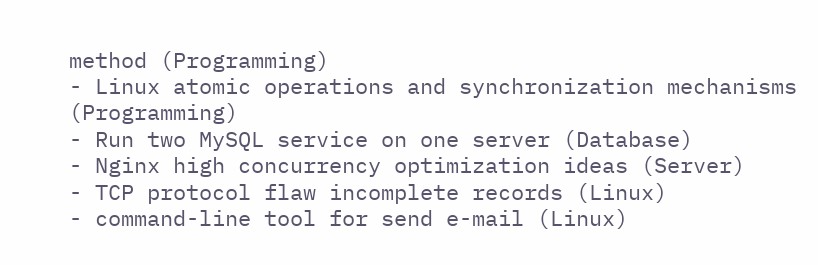method (Programming)
- Linux atomic operations and synchronization mechanisms (Programming)
- Run two MySQL service on one server (Database)
- Nginx high concurrency optimization ideas (Server)
- TCP protocol flaw incomplete records (Linux)
- command-line tool for send e-mail (Linux)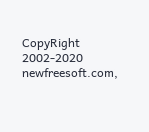CopyRight 2002-2020 newfreesoft.com,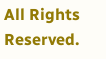All Rights Reserved.